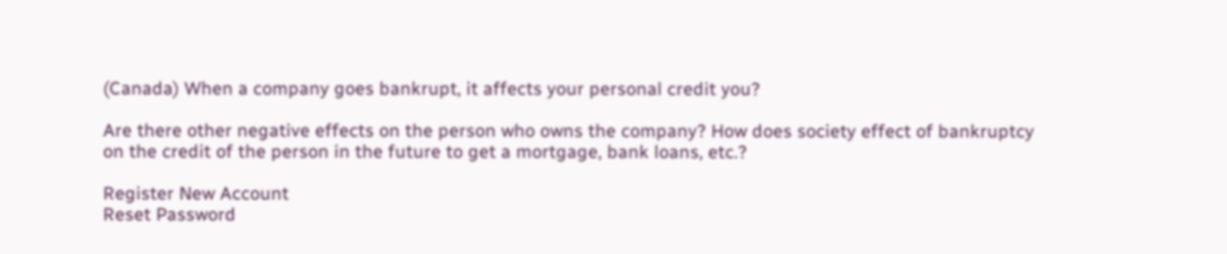(Canada) When a company goes bankrupt, it affects your personal credit you?

Are there other negative effects on the person who owns the company? How does society effect of bankruptcy on the credit of the person in the future to get a mortgage, bank loans, etc.?

Register New Account
Reset Password